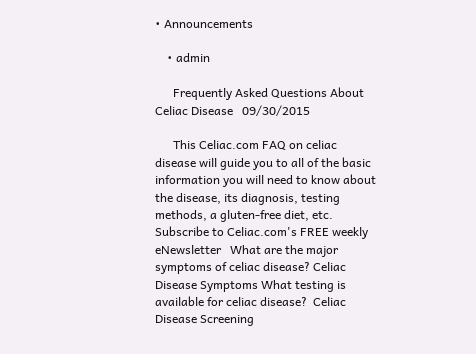• Announcements

    • admin

      Frequently Asked Questions About Celiac Disease   09/30/2015

      This Celiac.com FAQ on celiac disease will guide you to all of the basic information you will need to know about the disease, its diagnosis, testing methods, a gluten-free diet, etc.   Subscribe to Celiac.com's FREE weekly eNewsletter   What are the major symptoms of celiac disease? Celiac Disease Symptoms What testing is available for celiac disease?  Celiac Disease Screening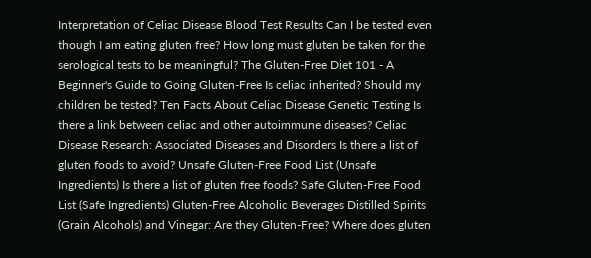Interpretation of Celiac Disease Blood Test Results Can I be tested even though I am eating gluten free? How long must gluten be taken for the serological tests to be meaningful? The Gluten-Free Diet 101 - A Beginner's Guide to Going Gluten-Free Is celiac inherited? Should my children be tested? Ten Facts About Celiac Disease Genetic Testing Is there a link between celiac and other autoimmune diseases? Celiac Disease Research: Associated Diseases and Disorders Is there a list of gluten foods to avoid? Unsafe Gluten-Free Food List (Unsafe Ingredients) Is there a list of gluten free foods? Safe Gluten-Free Food List (Safe Ingredients) Gluten-Free Alcoholic Beverages Distilled Spirits (Grain Alcohols) and Vinegar: Are they Gluten-Free? Where does gluten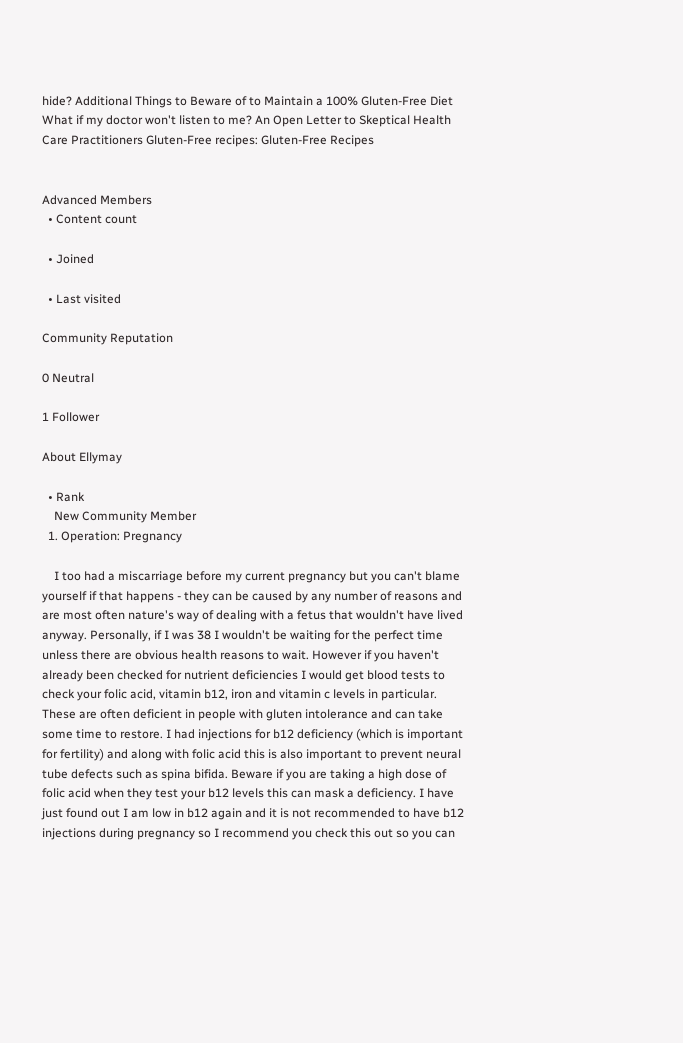hide? Additional Things to Beware of to Maintain a 100% Gluten-Free Diet What if my doctor won't listen to me? An Open Letter to Skeptical Health Care Practitioners Gluten-Free recipes: Gluten-Free Recipes


Advanced Members
  • Content count

  • Joined

  • Last visited

Community Reputation

0 Neutral

1 Follower

About Ellymay

  • Rank
    New Community Member
  1. Operation: Pregnancy

    I too had a miscarriage before my current pregnancy but you can't blame yourself if that happens - they can be caused by any number of reasons and are most often nature's way of dealing with a fetus that wouldn't have lived anyway. Personally, if I was 38 I wouldn't be waiting for the perfect time unless there are obvious health reasons to wait. However if you haven't already been checked for nutrient deficiencies I would get blood tests to check your folic acid, vitamin b12, iron and vitamin c levels in particular. These are often deficient in people with gluten intolerance and can take some time to restore. I had injections for b12 deficiency (which is important for fertility) and along with folic acid this is also important to prevent neural tube defects such as spina bifida. Beware if you are taking a high dose of folic acid when they test your b12 levels this can mask a deficiency. I have just found out I am low in b12 again and it is not recommended to have b12 injections during pregnancy so I recommend you check this out so you can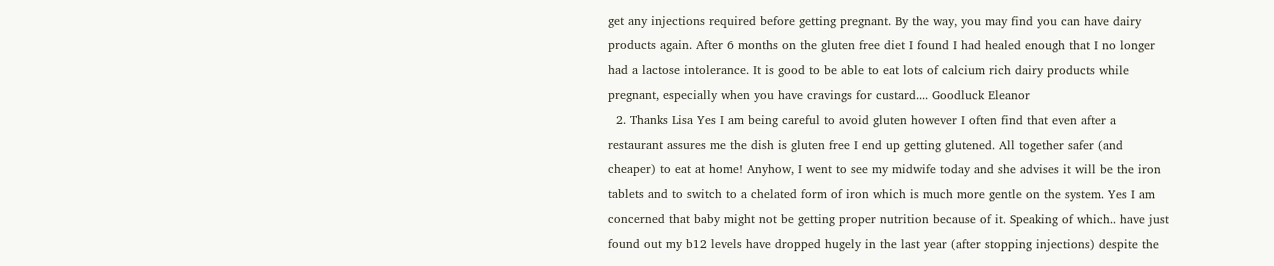get any injections required before getting pregnant. By the way, you may find you can have dairy products again. After 6 months on the gluten free diet I found I had healed enough that I no longer had a lactose intolerance. It is good to be able to eat lots of calcium rich dairy products while pregnant, especially when you have cravings for custard.... Goodluck Eleanor
  2. Thanks Lisa Yes I am being careful to avoid gluten however I often find that even after a restaurant assures me the dish is gluten free I end up getting glutened. All together safer (and cheaper) to eat at home! Anyhow, I went to see my midwife today and she advises it will be the iron tablets and to switch to a chelated form of iron which is much more gentle on the system. Yes I am concerned that baby might not be getting proper nutrition because of it. Speaking of which.. have just found out my b12 levels have dropped hugely in the last year (after stopping injections) despite the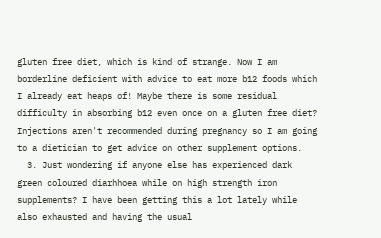gluten free diet, which is kind of strange. Now I am borderline deficient with advice to eat more b12 foods which I already eat heaps of! Maybe there is some residual difficulty in absorbing b12 even once on a gluten free diet? Injections aren't recommended during pregnancy so I am going to a dietician to get advice on other supplement options.
  3. Just wondering if anyone else has experienced dark green coloured diarhhoea while on high strength iron supplements? I have been getting this a lot lately while also exhausted and having the usual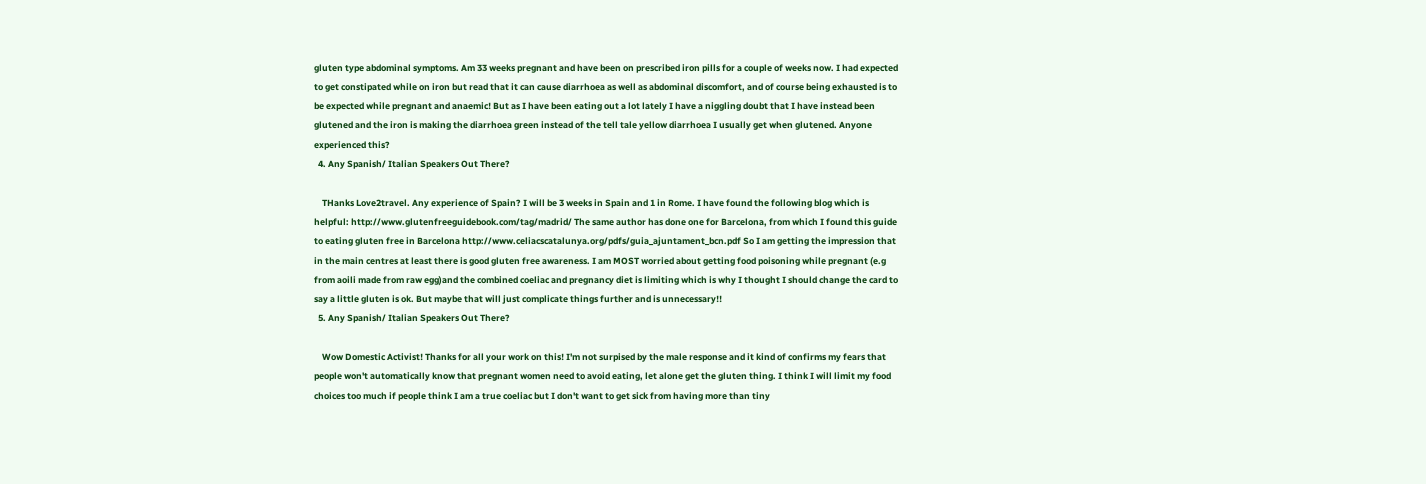gluten type abdominal symptoms. Am 33 weeks pregnant and have been on prescribed iron pills for a couple of weeks now. I had expected to get constipated while on iron but read that it can cause diarrhoea as well as abdominal discomfort, and of course being exhausted is to be expected while pregnant and anaemic! But as I have been eating out a lot lately I have a niggling doubt that I have instead been glutened and the iron is making the diarrhoea green instead of the tell tale yellow diarrhoea I usually get when glutened. Anyone experienced this?
  4. Any Spanish/ Italian Speakers Out There?

    THanks Love2travel. Any experience of Spain? I will be 3 weeks in Spain and 1 in Rome. I have found the following blog which is helpful: http://www.glutenfreeguidebook.com/tag/madrid/ The same author has done one for Barcelona, from which I found this guide to eating gluten free in Barcelona http://www.celiacscatalunya.org/pdfs/guia_ajuntament_bcn.pdf So I am getting the impression that in the main centres at least there is good gluten free awareness. I am MOST worried about getting food poisoning while pregnant (e.g from aoili made from raw egg)and the combined coeliac and pregnancy diet is limiting which is why I thought I should change the card to say a little gluten is ok. But maybe that will just complicate things further and is unnecessary!!
  5. Any Spanish/ Italian Speakers Out There?

    Wow Domestic Activist! Thanks for all your work on this! I'm not surpised by the male response and it kind of confirms my fears that people won't automatically know that pregnant women need to avoid eating, let alone get the gluten thing. I think I will limit my food choices too much if people think I am a true coeliac but I don't want to get sick from having more than tiny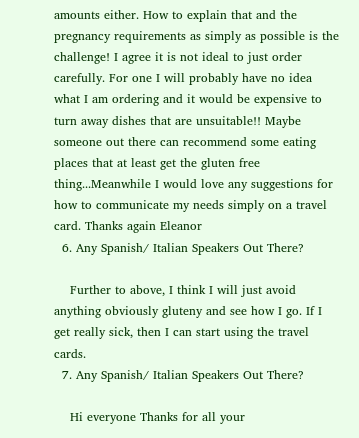amounts either. How to explain that and the pregnancy requirements as simply as possible is the challenge! I agree it is not ideal to just order carefully. For one I will probably have no idea what I am ordering and it would be expensive to turn away dishes that are unsuitable!! Maybe someone out there can recommend some eating places that at least get the gluten free thing...Meanwhile I would love any suggestions for how to communicate my needs simply on a travel card. Thanks again Eleanor
  6. Any Spanish/ Italian Speakers Out There?

    Further to above, I think I will just avoid anything obviously gluteny and see how I go. If I get really sick, then I can start using the travel cards.
  7. Any Spanish/ Italian Speakers Out There?

    Hi everyone Thanks for all your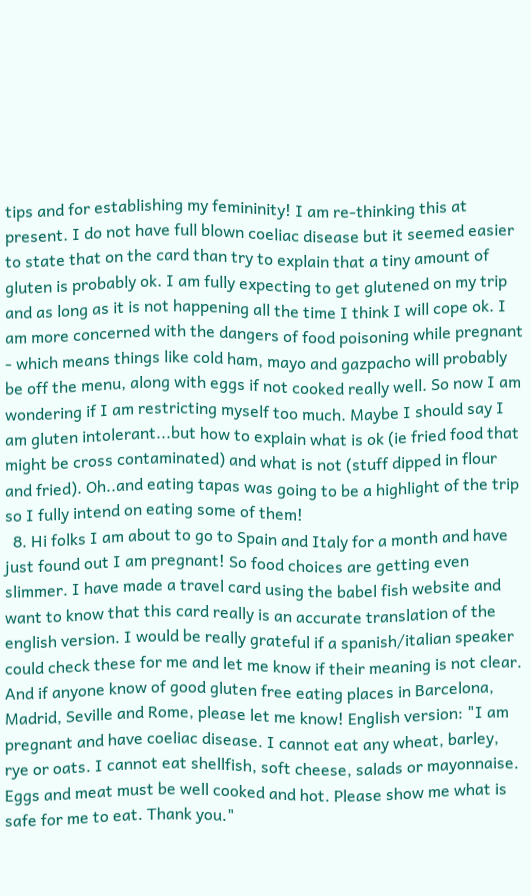tips and for establishing my femininity! I am re-thinking this at present. I do not have full blown coeliac disease but it seemed easier to state that on the card than try to explain that a tiny amount of gluten is probably ok. I am fully expecting to get glutened on my trip and as long as it is not happening all the time I think I will cope ok. I am more concerned with the dangers of food poisoning while pregnant - which means things like cold ham, mayo and gazpacho will probably be off the menu, along with eggs if not cooked really well. So now I am wondering if I am restricting myself too much. Maybe I should say I am gluten intolerant...but how to explain what is ok (ie fried food that might be cross contaminated) and what is not (stuff dipped in flour and fried). Oh..and eating tapas was going to be a highlight of the trip so I fully intend on eating some of them!
  8. Hi folks I am about to go to Spain and Italy for a month and have just found out I am pregnant! So food choices are getting even slimmer. I have made a travel card using the babel fish website and want to know that this card really is an accurate translation of the english version. I would be really grateful if a spanish/italian speaker could check these for me and let me know if their meaning is not clear. And if anyone know of good gluten free eating places in Barcelona, Madrid, Seville and Rome, please let me know! English version: "I am pregnant and have coeliac disease. I cannot eat any wheat, barley, rye or oats. I cannot eat shellfish, soft cheese, salads or mayonnaise. Eggs and meat must be well cooked and hot. Please show me what is safe for me to eat. Thank you."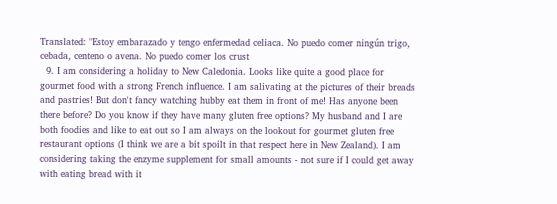Translated: "Estoy embarazado y tengo enfermedad celiaca. No puedo comer ningún trigo, cebada, centeno o avena. No puedo comer los crust
  9. I am considering a holiday to New Caledonia. Looks like quite a good place for gourmet food with a strong French influence. I am salivating at the pictures of their breads and pastries! But don't fancy watching hubby eat them in front of me! Has anyone been there before? Do you know if they have many gluten free options? My husband and I are both foodies and like to eat out so I am always on the lookout for gourmet gluten free restaurant options (I think we are a bit spoilt in that respect here in New Zealand). I am considering taking the enzyme supplement for small amounts - not sure if I could get away with eating bread with it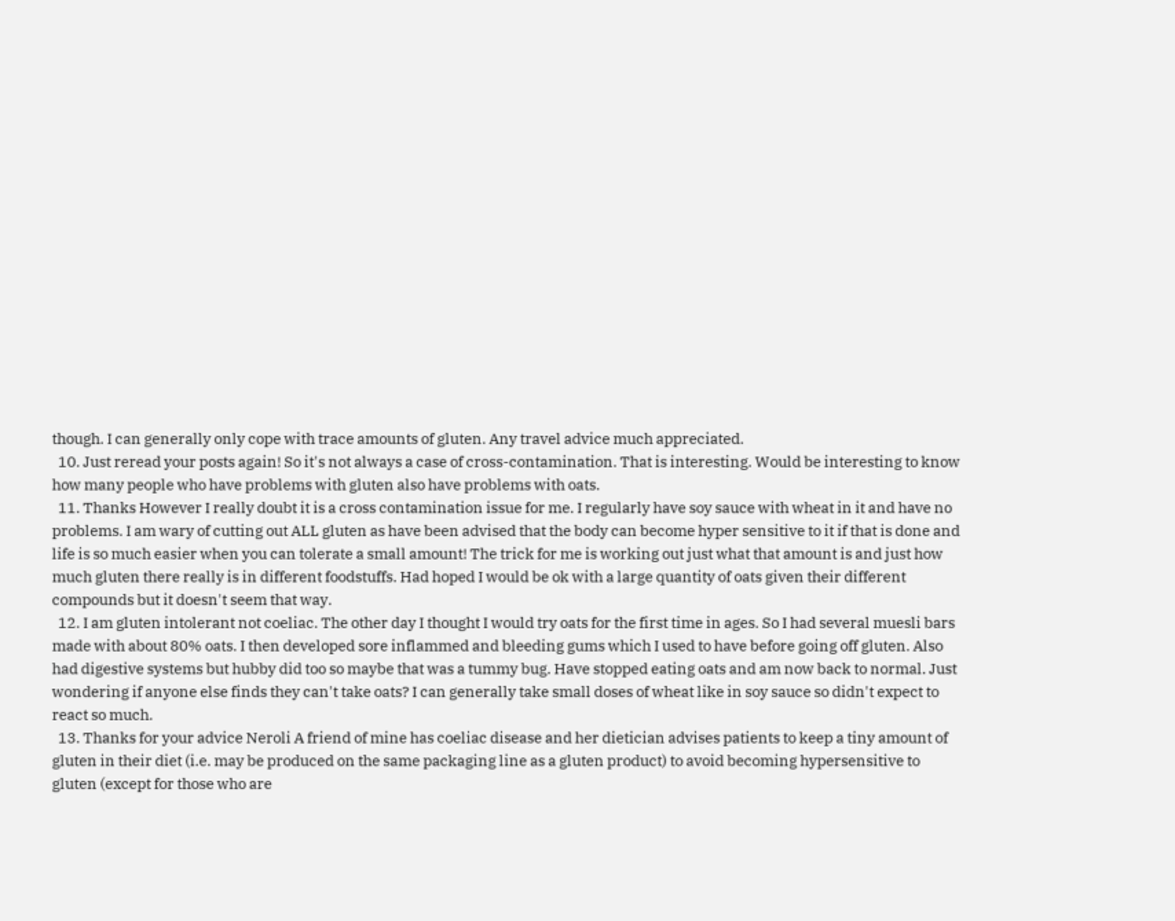though. I can generally only cope with trace amounts of gluten. Any travel advice much appreciated.
  10. Just reread your posts again! So it's not always a case of cross-contamination. That is interesting. Would be interesting to know how many people who have problems with gluten also have problems with oats.
  11. Thanks However I really doubt it is a cross contamination issue for me. I regularly have soy sauce with wheat in it and have no problems. I am wary of cutting out ALL gluten as have been advised that the body can become hyper sensitive to it if that is done and life is so much easier when you can tolerate a small amount! The trick for me is working out just what that amount is and just how much gluten there really is in different foodstuffs. Had hoped I would be ok with a large quantity of oats given their different compounds but it doesn't seem that way.
  12. I am gluten intolerant not coeliac. The other day I thought I would try oats for the first time in ages. So I had several muesli bars made with about 80% oats. I then developed sore inflammed and bleeding gums which I used to have before going off gluten. Also had digestive systems but hubby did too so maybe that was a tummy bug. Have stopped eating oats and am now back to normal. Just wondering if anyone else finds they can't take oats? I can generally take small doses of wheat like in soy sauce so didn't expect to react so much.
  13. Thanks for your advice Neroli A friend of mine has coeliac disease and her dietician advises patients to keep a tiny amount of gluten in their diet (i.e. may be produced on the same packaging line as a gluten product) to avoid becoming hypersensitive to gluten (except for those who are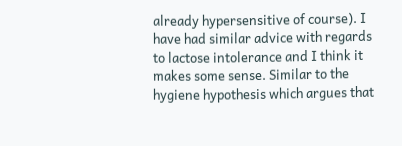already hypersensitive of course). I have had similar advice with regards to lactose intolerance and I think it makes some sense. Similar to the hygiene hypothesis which argues that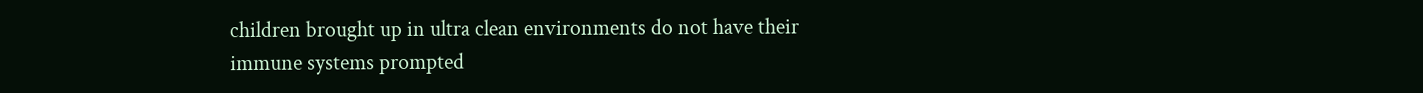children brought up in ultra clean environments do not have their immune systems prompted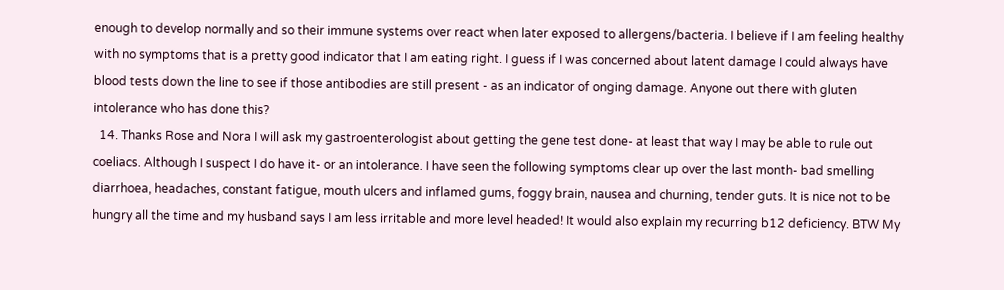enough to develop normally and so their immune systems over react when later exposed to allergens/bacteria. I believe if I am feeling healthy with no symptoms that is a pretty good indicator that I am eating right. I guess if I was concerned about latent damage I could always have blood tests down the line to see if those antibodies are still present - as an indicator of onging damage. Anyone out there with gluten intolerance who has done this?
  14. Thanks Rose and Nora I will ask my gastroenterologist about getting the gene test done- at least that way I may be able to rule out coeliacs. Although I suspect I do have it- or an intolerance. I have seen the following symptoms clear up over the last month- bad smelling diarrhoea, headaches, constant fatigue, mouth ulcers and inflamed gums, foggy brain, nausea and churning, tender guts. It is nice not to be hungry all the time and my husband says I am less irritable and more level headed! It would also explain my recurring b12 deficiency. BTW My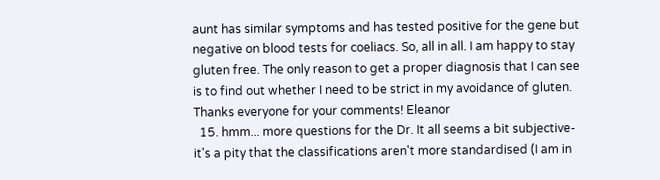aunt has similar symptoms and has tested positive for the gene but negative on blood tests for coeliacs. So, all in all. I am happy to stay gluten free. The only reason to get a proper diagnosis that I can see is to find out whether I need to be strict in my avoidance of gluten. Thanks everyone for your comments! Eleanor
  15. hmm... more questions for the Dr. It all seems a bit subjective- it's a pity that the classifications aren't more standardised (I am in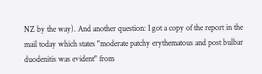NZ by the way). And another question: I got a copy of the report in the mail today which states "moderate patchy erythematous and post bulbar duodenitis was evident" from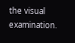the visual examination.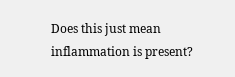Does this just mean inflammation is present?